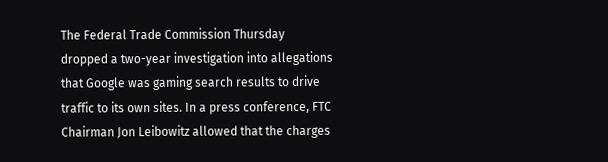The Federal Trade Commission Thursday dropped a two-year investigation into allegations that Google was gaming search results to drive traffic to its own sites. In a press conference, FTC Chairman Jon Leibowitz allowed that the charges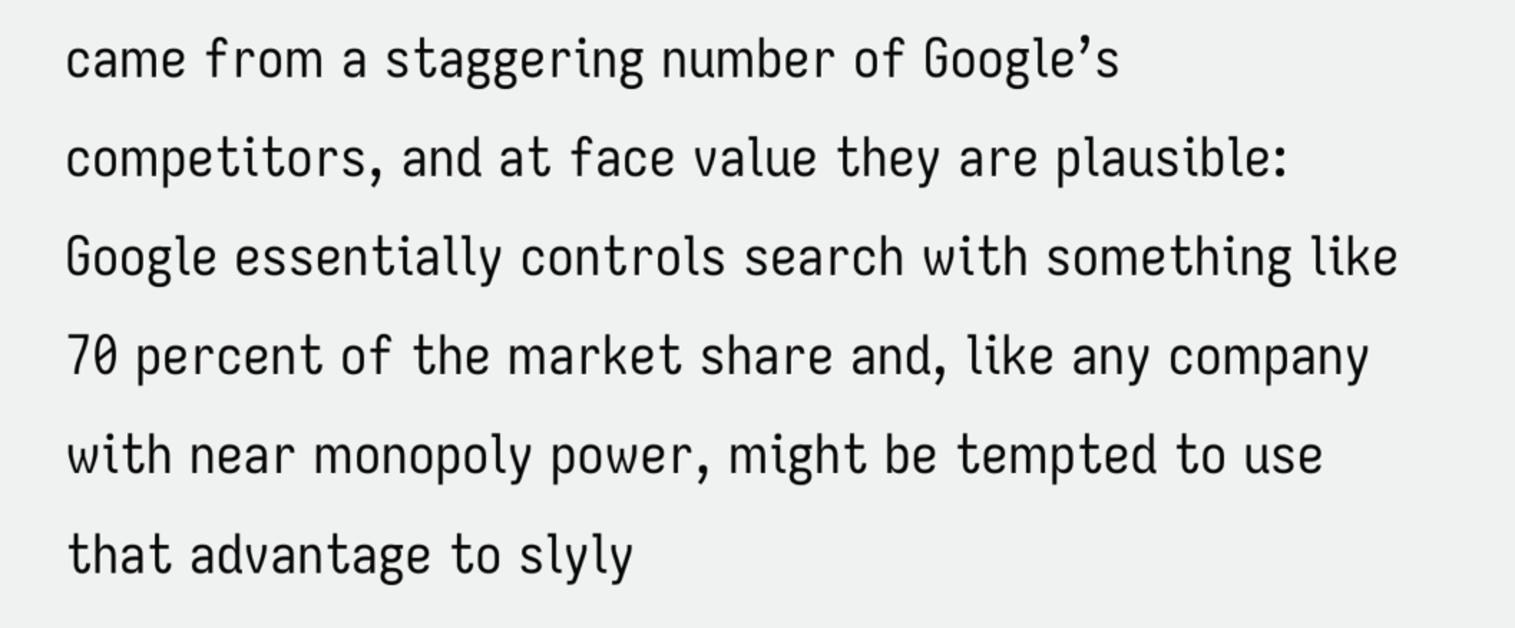came from a staggering number of Google’s competitors, and at face value they are plausible: Google essentially controls search with something like 70 percent of the market share and, like any company with near monopoly power, might be tempted to use that advantage to slyly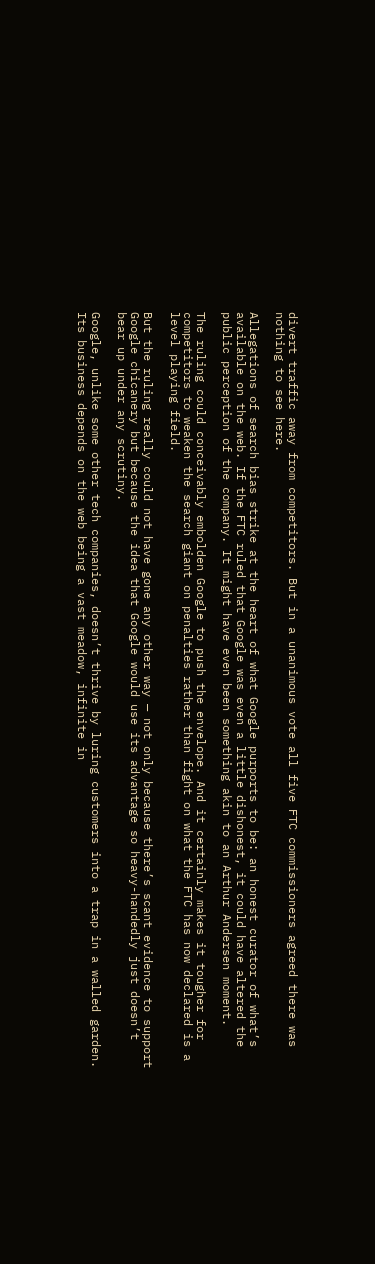divert traffic away from competitors. But in a unanimous vote all five FTC commissioners agreed there was nothing to see here.

Allegations of search bias strike at the heart of what Google purports to be: an honest curator of what’s available on the web. If the FTC ruled that Google was even a little dishonest, it could have altered the public perception of the company. It might have even been something akin to an Arthur Andersen moment.

The ruling could conceivably embolden Google to push the envelope. And it certainly makes it tougher for competitors to weaken the search giant on penalties rather than fight on what the FTC has now declared is a level playing field.

But the ruling really could not have gone any other way — not only because there’s scant evidence to support Google chicanery but because the idea that Google would use its advantage so heavy-handedly just doesn’t bear up under any scrutiny.

Google, unlike some other tech companies, doesn’t thrive by luring customers into a trap in a walled garden. Its business depends on the web being a vast meadow, infinite in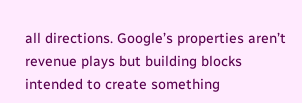all directions. Google’s properties aren’t revenue plays but building blocks intended to create something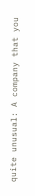quite unusual: A company that you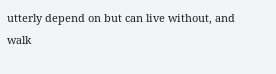utterly depend on but can live without, and walk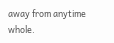away from anytime whole.